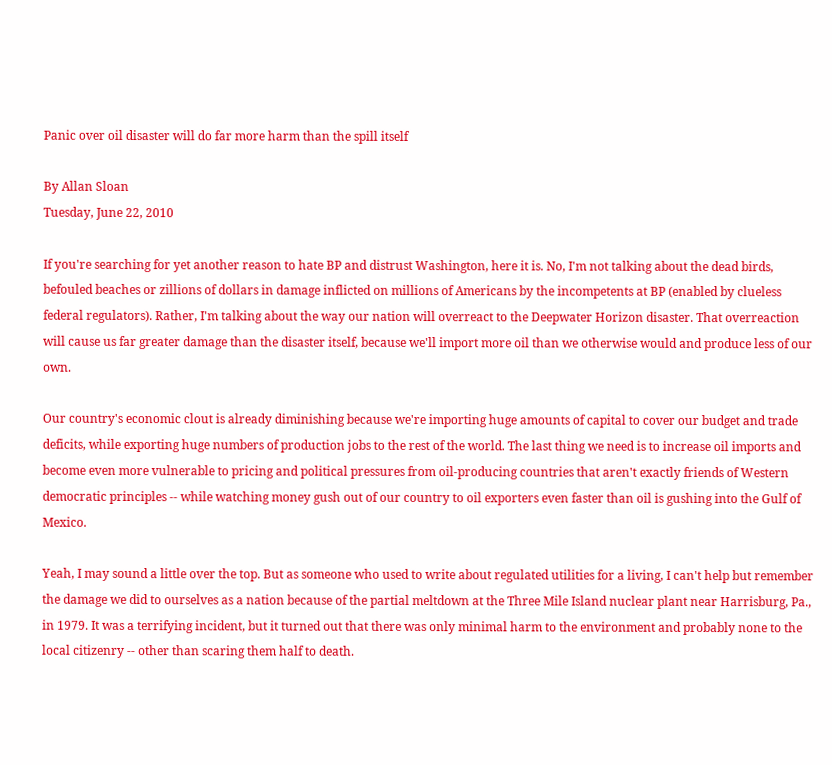Panic over oil disaster will do far more harm than the spill itself

By Allan Sloan
Tuesday, June 22, 2010

If you're searching for yet another reason to hate BP and distrust Washington, here it is. No, I'm not talking about the dead birds, befouled beaches or zillions of dollars in damage inflicted on millions of Americans by the incompetents at BP (enabled by clueless federal regulators). Rather, I'm talking about the way our nation will overreact to the Deepwater Horizon disaster. That overreaction will cause us far greater damage than the disaster itself, because we'll import more oil than we otherwise would and produce less of our own.

Our country's economic clout is already diminishing because we're importing huge amounts of capital to cover our budget and trade deficits, while exporting huge numbers of production jobs to the rest of the world. The last thing we need is to increase oil imports and become even more vulnerable to pricing and political pressures from oil-producing countries that aren't exactly friends of Western democratic principles -- while watching money gush out of our country to oil exporters even faster than oil is gushing into the Gulf of Mexico.

Yeah, I may sound a little over the top. But as someone who used to write about regulated utilities for a living, I can't help but remember the damage we did to ourselves as a nation because of the partial meltdown at the Three Mile Island nuclear plant near Harrisburg, Pa., in 1979. It was a terrifying incident, but it turned out that there was only minimal harm to the environment and probably none to the local citizenry -- other than scaring them half to death.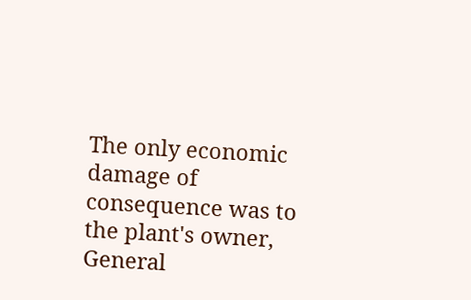The only economic damage of consequence was to the plant's owner, General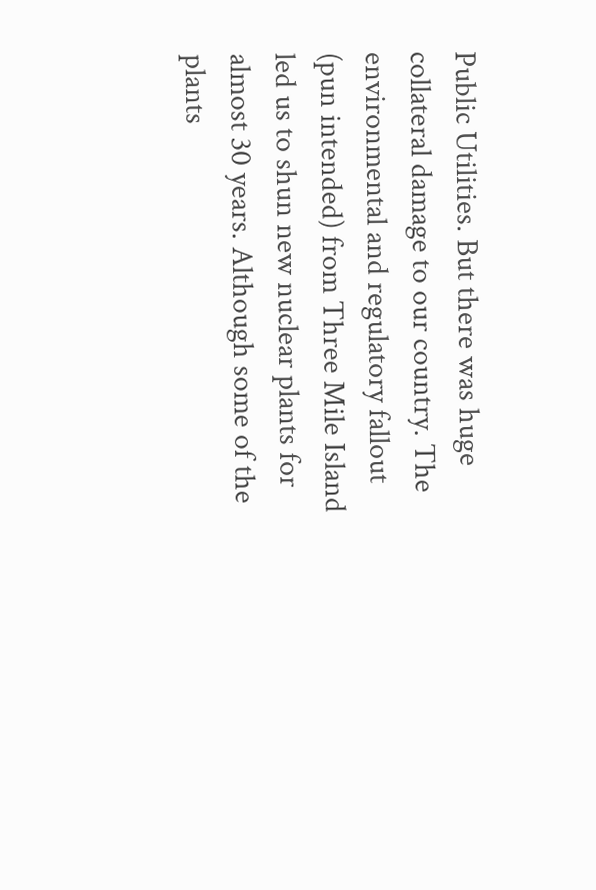Public Utilities. But there was huge collateral damage to our country. The environmental and regulatory fallout (pun intended) from Three Mile Island led us to shun new nuclear plants for almost 30 years. Although some of the plants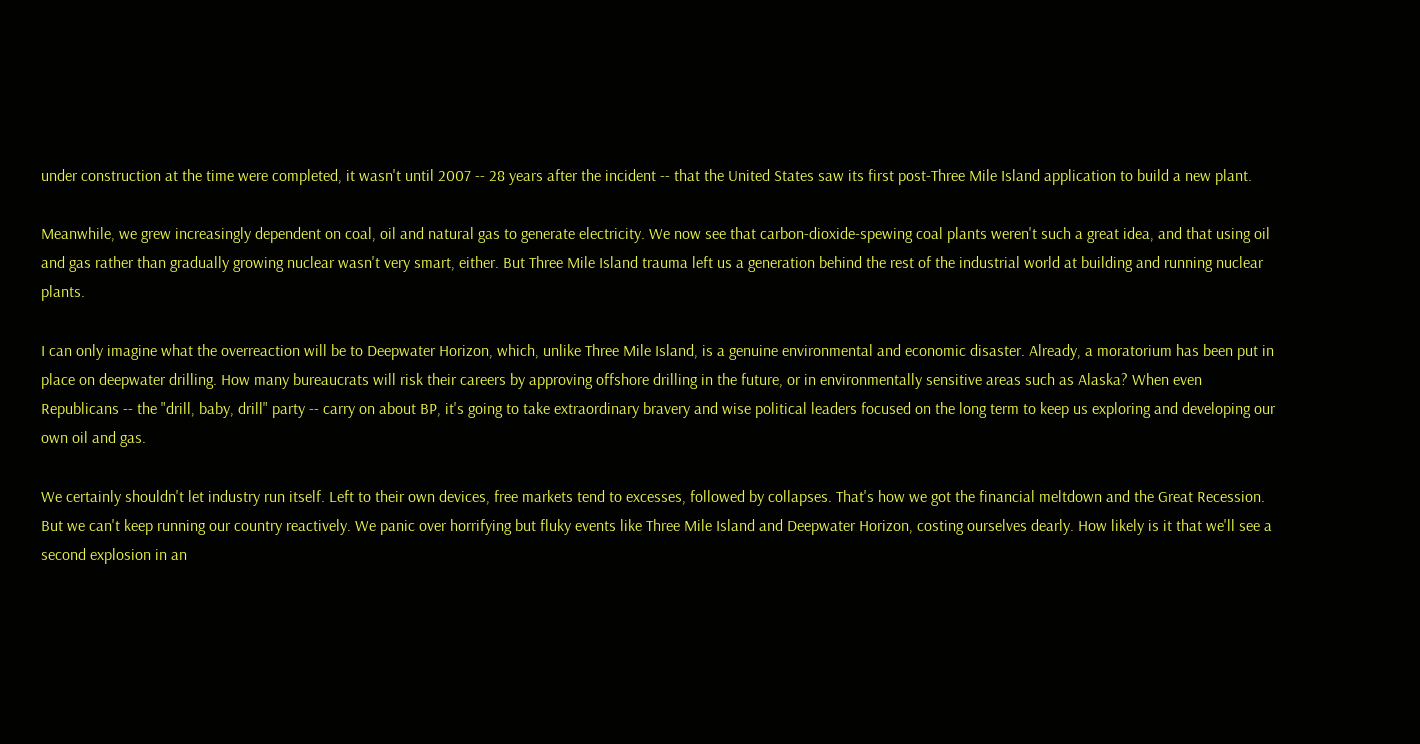under construction at the time were completed, it wasn't until 2007 -- 28 years after the incident -- that the United States saw its first post-Three Mile Island application to build a new plant.

Meanwhile, we grew increasingly dependent on coal, oil and natural gas to generate electricity. We now see that carbon-dioxide-spewing coal plants weren't such a great idea, and that using oil and gas rather than gradually growing nuclear wasn't very smart, either. But Three Mile Island trauma left us a generation behind the rest of the industrial world at building and running nuclear plants.

I can only imagine what the overreaction will be to Deepwater Horizon, which, unlike Three Mile Island, is a genuine environmental and economic disaster. Already, a moratorium has been put in place on deepwater drilling. How many bureaucrats will risk their careers by approving offshore drilling in the future, or in environmentally sensitive areas such as Alaska? When even Republicans -- the "drill, baby, drill" party -- carry on about BP, it's going to take extraordinary bravery and wise political leaders focused on the long term to keep us exploring and developing our own oil and gas.

We certainly shouldn't let industry run itself. Left to their own devices, free markets tend to excesses, followed by collapses. That's how we got the financial meltdown and the Great Recession. But we can't keep running our country reactively. We panic over horrifying but fluky events like Three Mile Island and Deepwater Horizon, costing ourselves dearly. How likely is it that we'll see a second explosion in an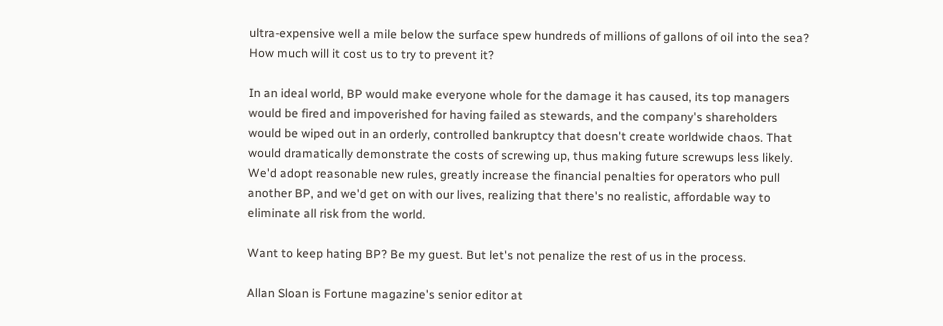ultra-expensive well a mile below the surface spew hundreds of millions of gallons of oil into the sea? How much will it cost us to try to prevent it?

In an ideal world, BP would make everyone whole for the damage it has caused, its top managers would be fired and impoverished for having failed as stewards, and the company's shareholders would be wiped out in an orderly, controlled bankruptcy that doesn't create worldwide chaos. That would dramatically demonstrate the costs of screwing up, thus making future screwups less likely. We'd adopt reasonable new rules, greatly increase the financial penalties for operators who pull another BP, and we'd get on with our lives, realizing that there's no realistic, affordable way to eliminate all risk from the world.

Want to keep hating BP? Be my guest. But let's not penalize the rest of us in the process.

Allan Sloan is Fortune magazine's senior editor at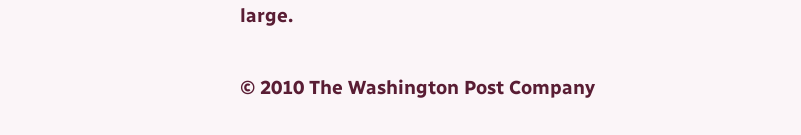large.

© 2010 The Washington Post Company